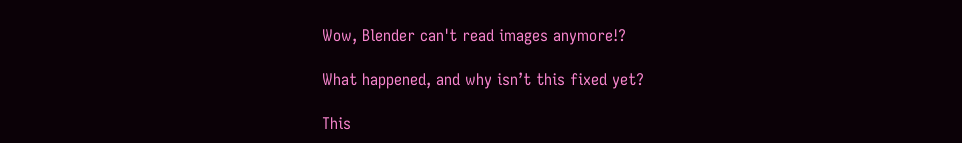Wow, Blender can't read images anymore!?

What happened, and why isn’t this fixed yet?

This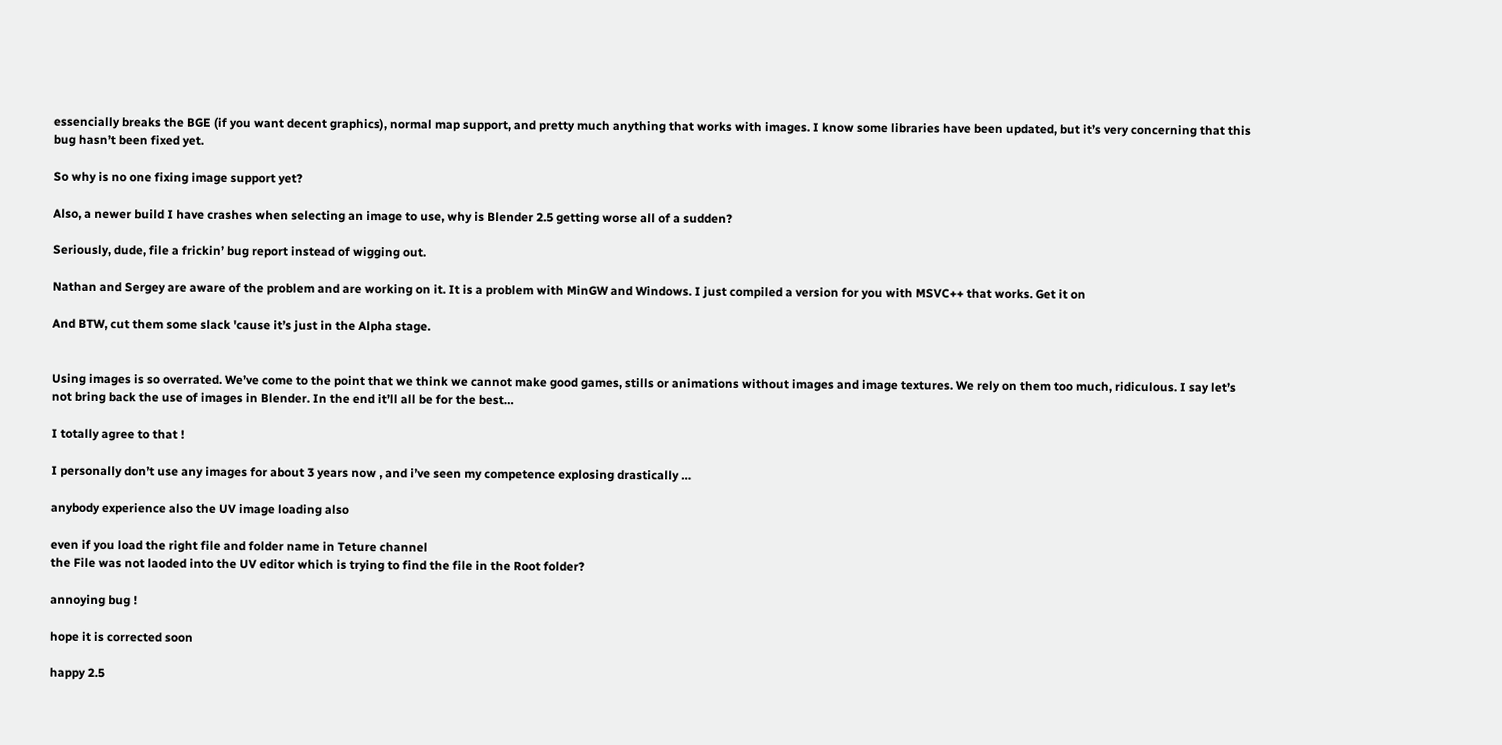essencially breaks the BGE (if you want decent graphics), normal map support, and pretty much anything that works with images. I know some libraries have been updated, but it’s very concerning that this bug hasn’t been fixed yet.

So why is no one fixing image support yet?

Also, a newer build I have crashes when selecting an image to use, why is Blender 2.5 getting worse all of a sudden?

Seriously, dude, file a frickin’ bug report instead of wigging out.

Nathan and Sergey are aware of the problem and are working on it. It is a problem with MinGW and Windows. I just compiled a version for you with MSVC++ that works. Get it on

And BTW, cut them some slack 'cause it’s just in the Alpha stage.


Using images is so overrated. We’ve come to the point that we think we cannot make good games, stills or animations without images and image textures. We rely on them too much, ridiculous. I say let’s not bring back the use of images in Blender. In the end it’ll all be for the best…

I totally agree to that !

I personally don’t use any images for about 3 years now , and i’ve seen my competence explosing drastically …

anybody experience also the UV image loading also

even if you load the right file and folder name in Teture channel
the File was not laoded into the UV editor which is trying to find the file in the Root folder?

annoying bug !

hope it is corrected soon

happy 2.5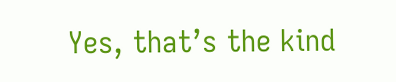Yes, that’s the kind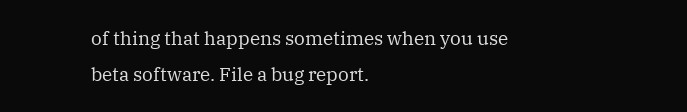of thing that happens sometimes when you use beta software. File a bug report.